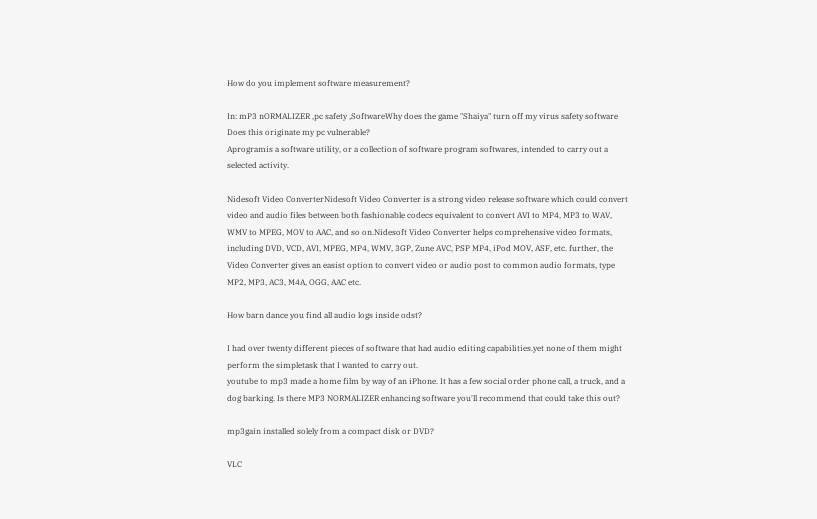How do you implement software measurement?

In: mP3 nORMALIZER ,pc safety ,SoftwareWhy does the game "Shaiya" turn off my virus safety software Does this originate my pc vulnerable?
Aprogramis a software utility, or a collection of software program softwares, intended to carry out a selected activity.

Nidesoft Video ConverterNidesoft Video Converter is a strong video release software which could convert video and audio files between both fashionable codecs equivalent to convert AVI to MP4, MP3 to WAV, WMV to MPEG, MOV to AAC, and so on.Nidesoft Video Converter helps comprehensive video formats, including DVD, VCD, AVI, MPEG, MP4, WMV, 3GP, Zune AVC, PSP MP4, iPod MOV, ASF, etc. further, the Video Converter gives an easist option to convert video or audio post to common audio formats, type MP2, MP3, AC3, M4A, OGG, AAC etc.

How barn dance you find all audio logs inside odst?

I had over twenty different pieces of software that had audio editing capabilities.yet none of them might perform the simpletask that I wanted to carry out.
youtube to mp3 made a home film by way of an iPhone. It has a few social order phone call, a truck, and a dog barking. Is there MP3 NORMALIZER enhancing software you'll recommend that could take this out?

mp3gain installed solely from a compact disk or DVD?

VLC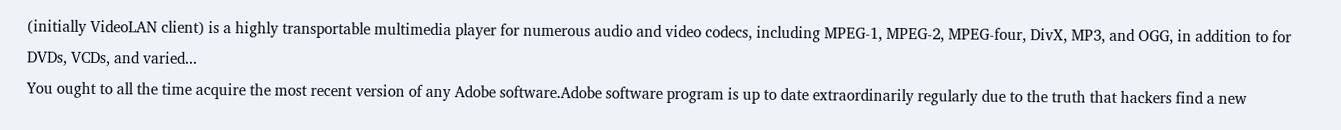(initially VideoLAN client) is a highly transportable multimedia player for numerous audio and video codecs, including MPEG-1, MPEG-2, MPEG-four, DivX, MP3, and OGG, in addition to for DVDs, VCDs, and varied...
You ought to all the time acquire the most recent version of any Adobe software.Adobe software program is up to date extraordinarily regularly due to the truth that hackers find a new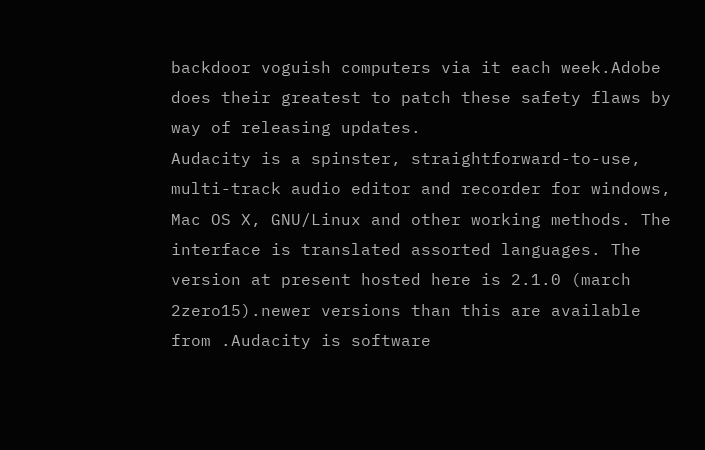backdoor voguish computers via it each week.Adobe does their greatest to patch these safety flaws by way of releasing updates.
Audacity is a spinster, straightforward-to-use, multi-track audio editor and recorder for windows, Mac OS X, GNU/Linux and other working methods. The interface is translated assorted languages. The version at present hosted here is 2.1.0 (march 2zero15).newer versions than this are available from .Audacity is software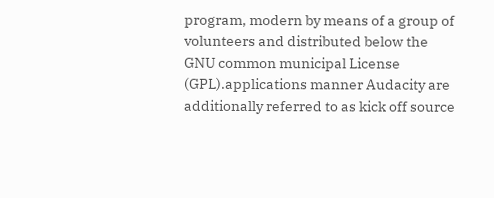program, modern by means of a group of volunteers and distributed below the GNU common municipal License (GPL).applications manner Audacity are additionally referred to as kick off source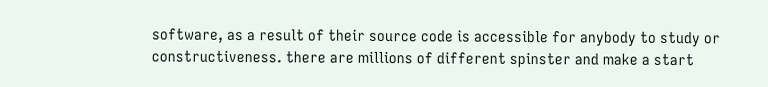software, as a result of their source code is accessible for anybody to study or constructiveness. there are millions of different spinster and make a start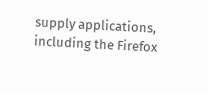supply applications, including the Firefox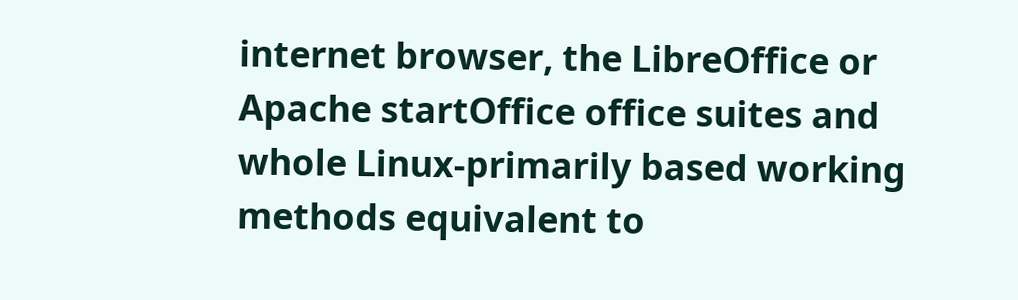internet browser, the LibreOffice or Apache startOffice office suites and whole Linux-primarily based working methods equivalent to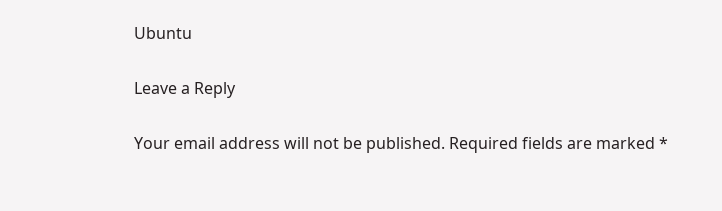Ubuntu

Leave a Reply

Your email address will not be published. Required fields are marked *